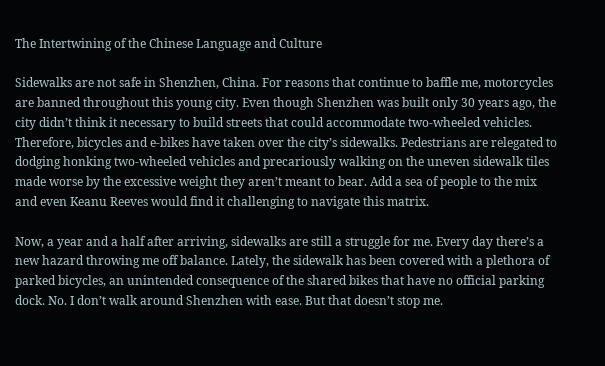The Intertwining of the Chinese Language and Culture

Sidewalks are not safe in Shenzhen, China. For reasons that continue to baffle me, motorcycles are banned throughout this young city. Even though Shenzhen was built only 30 years ago, the city didn’t think it necessary to build streets that could accommodate two-wheeled vehicles. Therefore, bicycles and e-bikes have taken over the city’s sidewalks. Pedestrians are relegated to dodging honking two-wheeled vehicles and precariously walking on the uneven sidewalk tiles made worse by the excessive weight they aren’t meant to bear. Add a sea of people to the mix and even Keanu Reeves would find it challenging to navigate this matrix.

Now, a year and a half after arriving, sidewalks are still a struggle for me. Every day there’s a new hazard throwing me off balance. Lately, the sidewalk has been covered with a plethora of parked bicycles, an unintended consequence of the shared bikes that have no official parking dock. No. I don’t walk around Shenzhen with ease. But that doesn’t stop me.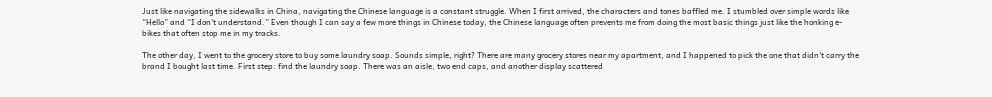Just like navigating the sidewalks in China, navigating the Chinese language is a constant struggle. When I first arrived, the characters and tones baffled me. I stumbled over simple words like “Hello” and “I don’t understand.” Even though I can say a few more things in Chinese today, the Chinese language often prevents me from doing the most basic things just like the honking e-bikes that often stop me in my tracks.

The other day, I went to the grocery store to buy some laundry soap. Sounds simple, right? There are many grocery stores near my apartment, and I happened to pick the one that didn’t carry the brand I bought last time. First step: find the laundry soap. There was an aisle, two end caps, and another display scattered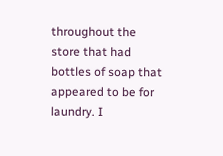throughout the store that had bottles of soap that appeared to be for laundry. I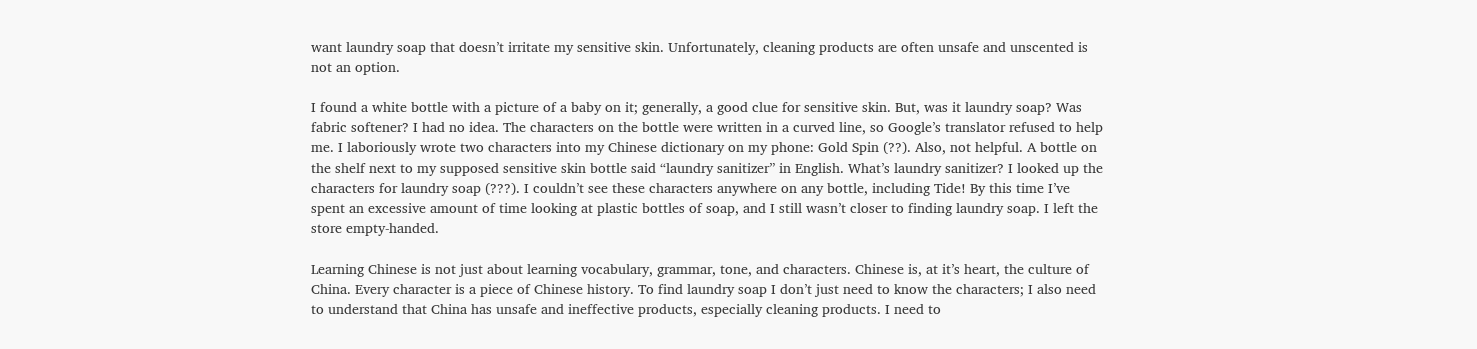want laundry soap that doesn’t irritate my sensitive skin. Unfortunately, cleaning products are often unsafe and unscented is not an option.

I found a white bottle with a picture of a baby on it; generally, a good clue for sensitive skin. But, was it laundry soap? Was fabric softener? I had no idea. The characters on the bottle were written in a curved line, so Google’s translator refused to help me. I laboriously wrote two characters into my Chinese dictionary on my phone: Gold Spin (??). Also, not helpful. A bottle on the shelf next to my supposed sensitive skin bottle said “laundry sanitizer” in English. What’s laundry sanitizer? I looked up the characters for laundry soap (???). I couldn’t see these characters anywhere on any bottle, including Tide! By this time I’ve spent an excessive amount of time looking at plastic bottles of soap, and I still wasn’t closer to finding laundry soap. I left the store empty-handed.

Learning Chinese is not just about learning vocabulary, grammar, tone, and characters. Chinese is, at it’s heart, the culture of China. Every character is a piece of Chinese history. To find laundry soap I don’t just need to know the characters; I also need to understand that China has unsafe and ineffective products, especially cleaning products. I need to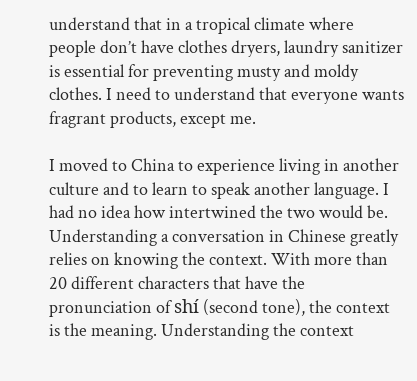understand that in a tropical climate where people don’t have clothes dryers, laundry sanitizer is essential for preventing musty and moldy clothes. I need to understand that everyone wants fragrant products, except me.

I moved to China to experience living in another culture and to learn to speak another language. I had no idea how intertwined the two would be. Understanding a conversation in Chinese greatly relies on knowing the context. With more than 20 different characters that have the pronunciation of shí (second tone), the context is the meaning. Understanding the context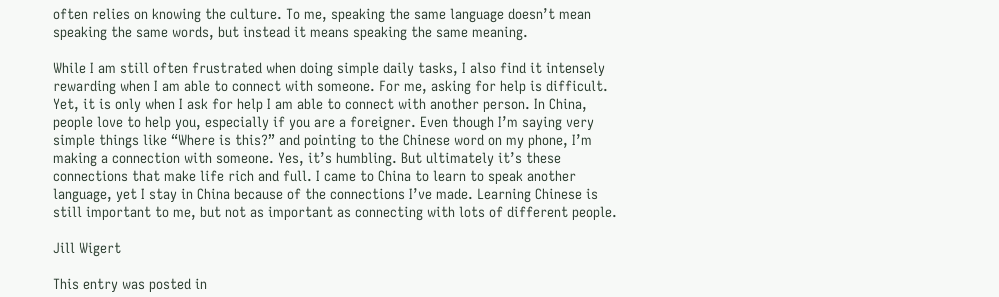often relies on knowing the culture. To me, speaking the same language doesn’t mean speaking the same words, but instead it means speaking the same meaning.

While I am still often frustrated when doing simple daily tasks, I also find it intensely rewarding when I am able to connect with someone. For me, asking for help is difficult. Yet, it is only when I ask for help I am able to connect with another person. In China, people love to help you, especially if you are a foreigner. Even though I’m saying very simple things like “Where is this?” and pointing to the Chinese word on my phone, I’m making a connection with someone. Yes, it’s humbling. But ultimately it’s these connections that make life rich and full. I came to China to learn to speak another language, yet I stay in China because of the connections I’ve made. Learning Chinese is still important to me, but not as important as connecting with lots of different people.

Jill Wigert

This entry was posted in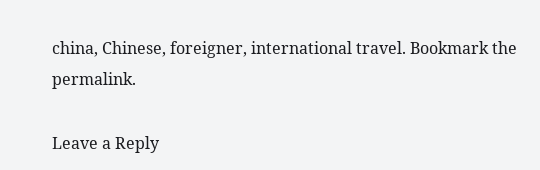china, Chinese, foreigner, international travel. Bookmark the permalink.

Leave a Reply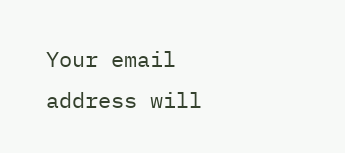Your email address will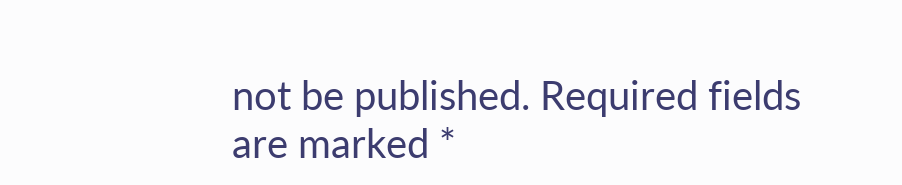not be published. Required fields are marked *